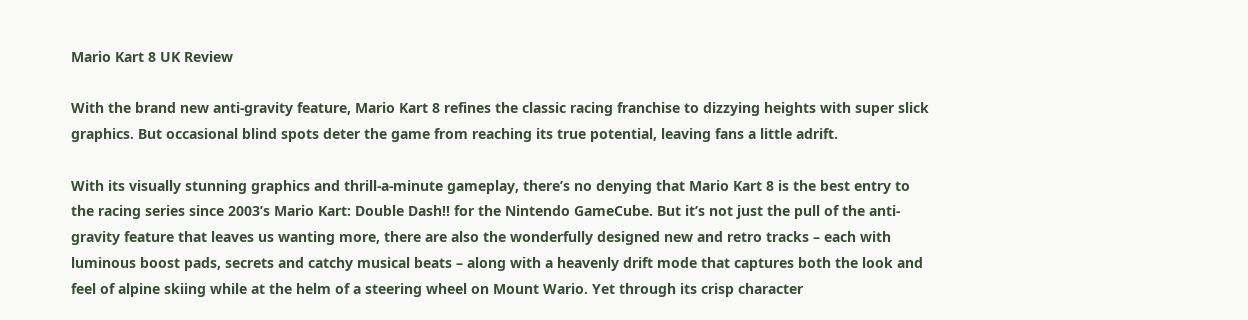Mario Kart 8 UK Review

With the brand new anti-gravity feature, Mario Kart 8 refines the classic racing franchise to dizzying heights with super slick graphics. But occasional blind spots deter the game from reaching its true potential, leaving fans a little adrift.

With its visually stunning graphics and thrill-a-minute gameplay, there’s no denying that Mario Kart 8 is the best entry to the racing series since 2003’s Mario Kart: Double Dash!! for the Nintendo GameCube. But it’s not just the pull of the anti-gravity feature that leaves us wanting more, there are also the wonderfully designed new and retro tracks – each with luminous boost pads, secrets and catchy musical beats – along with a heavenly drift mode that captures both the look and feel of alpine skiing while at the helm of a steering wheel on Mount Wario. Yet through its crisp character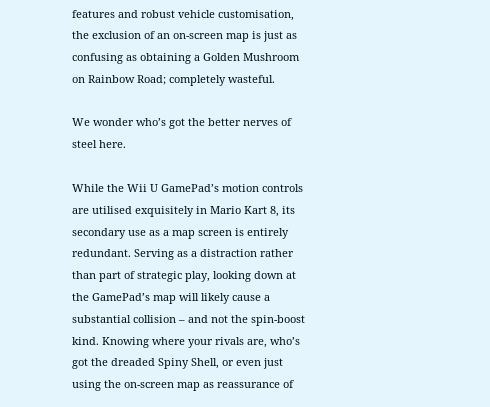features and robust vehicle customisation, the exclusion of an on-screen map is just as confusing as obtaining a Golden Mushroom on Rainbow Road; completely wasteful.

We wonder who’s got the better nerves of steel here.

While the Wii U GamePad’s motion controls are utilised exquisitely in Mario Kart 8, its secondary use as a map screen is entirely redundant. Serving as a distraction rather than part of strategic play, looking down at the GamePad’s map will likely cause a substantial collision – and not the spin-boost kind. Knowing where your rivals are, who’s got the dreaded Spiny Shell, or even just using the on-screen map as reassurance of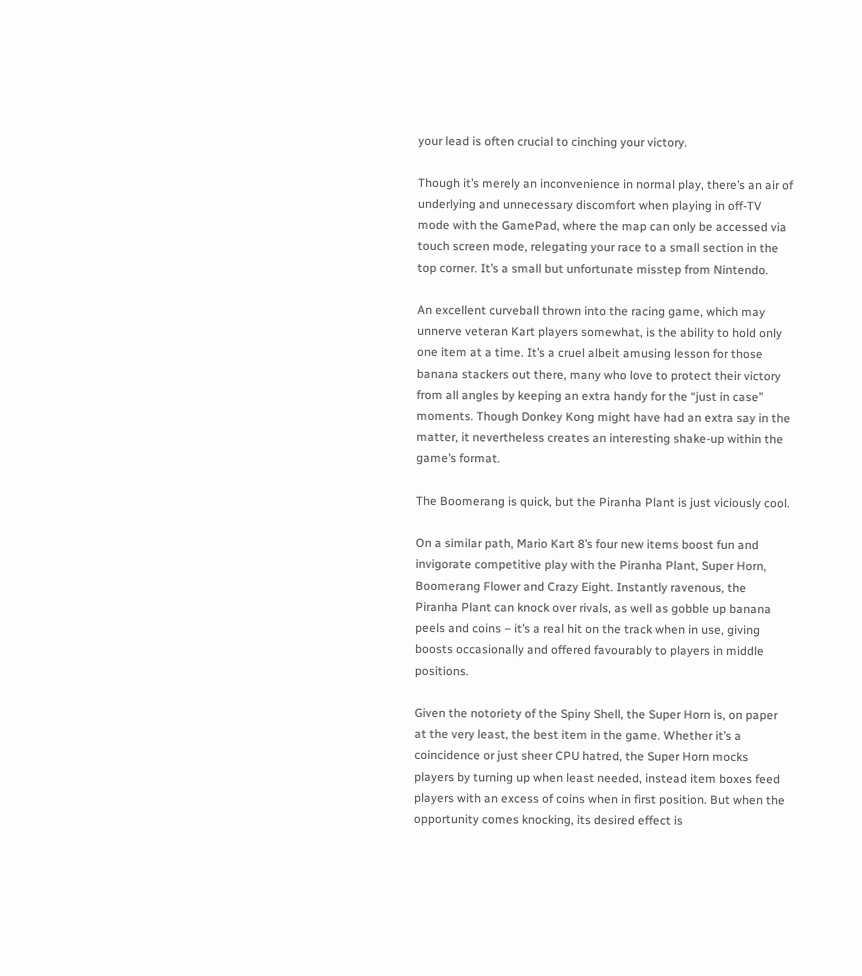your lead is often crucial to cinching your victory.

Though it’s merely an inconvenience in normal play, there’s an air of underlying and unnecessary discomfort when playing in off-TV mode with the GamePad, where the map can only be accessed via touch screen mode, relegating your race to a small section in the top corner. It’s a small but unfortunate misstep from Nintendo.

An excellent curveball thrown into the racing game, which may unnerve veteran Kart players somewhat, is the ability to hold only one item at a time. It’s a cruel albeit amusing lesson for those banana stackers out there, many who love to protect their victory from all angles by keeping an extra handy for the “just in case” moments. Though Donkey Kong might have had an extra say in the matter, it nevertheless creates an interesting shake-up within the game’s format.

The Boomerang is quick, but the Piranha Plant is just viciously cool.

On a similar path, Mario Kart 8’s four new items boost fun and invigorate competitive play with the Piranha Plant, Super Horn, Boomerang Flower and Crazy Eight. Instantly ravenous, the Piranha Plant can knock over rivals, as well as gobble up banana peels and coins – it’s a real hit on the track when in use, giving boosts occasionally and offered favourably to players in middle positions.

Given the notoriety of the Spiny Shell, the Super Horn is, on paper at the very least, the best item in the game. Whether it’s a coincidence or just sheer CPU hatred, the Super Horn mocks players by turning up when least needed, instead item boxes feed players with an excess of coins when in first position. But when the opportunity comes knocking, its desired effect is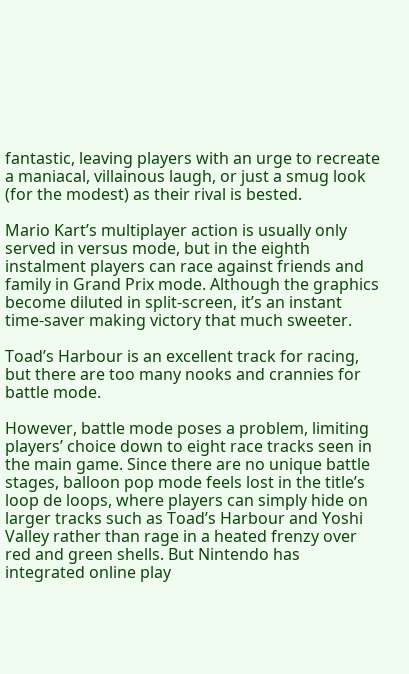fantastic, leaving players with an urge to recreate a maniacal, villainous laugh, or just a smug look (for the modest) as their rival is bested.

Mario Kart’s multiplayer action is usually only served in versus mode, but in the eighth instalment players can race against friends and family in Grand Prix mode. Although the graphics become diluted in split-screen, it’s an instant time-saver making victory that much sweeter.

Toad’s Harbour is an excellent track for racing, but there are too many nooks and crannies for battle mode.

However, battle mode poses a problem, limiting players’ choice down to eight race tracks seen in the main game. Since there are no unique battle stages, balloon pop mode feels lost in the title’s loop de loops, where players can simply hide on larger tracks such as Toad’s Harbour and Yoshi Valley rather than rage in a heated frenzy over red and green shells. But Nintendo has integrated online play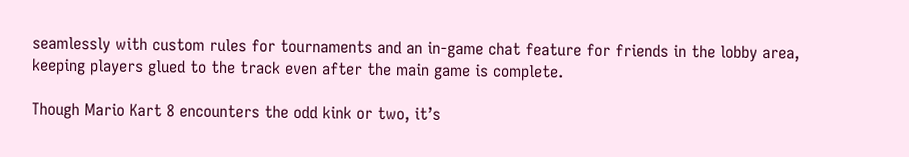seamlessly with custom rules for tournaments and an in-game chat feature for friends in the lobby area, keeping players glued to the track even after the main game is complete.

Though Mario Kart 8 encounters the odd kink or two, it’s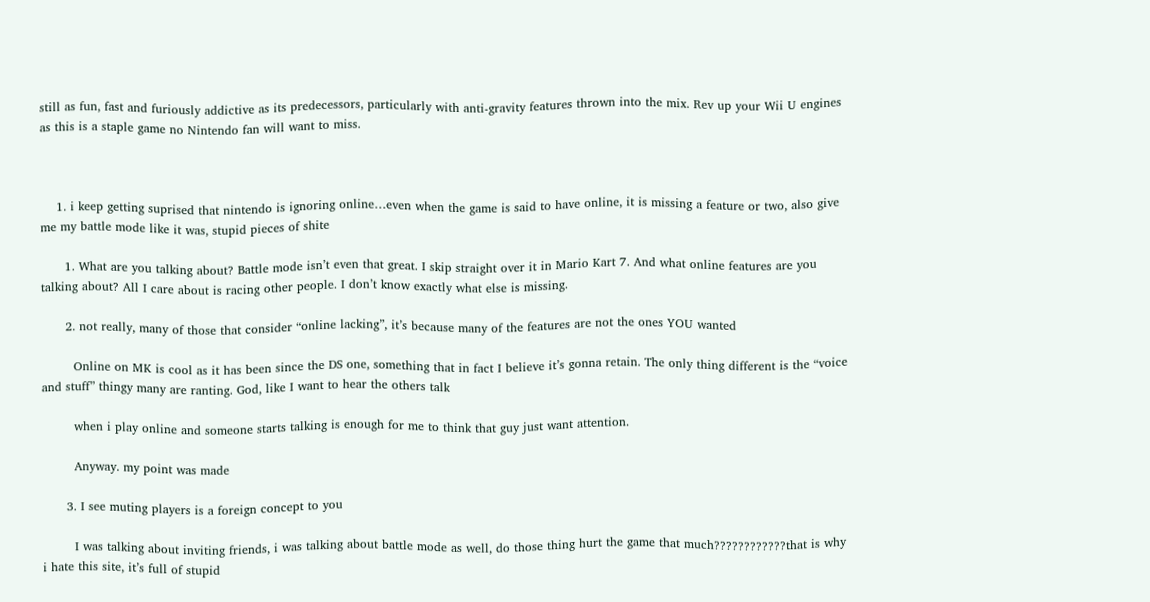still as fun, fast and furiously addictive as its predecessors, particularly with anti-gravity features thrown into the mix. Rev up your Wii U engines as this is a staple game no Nintendo fan will want to miss.



    1. i keep getting suprised that nintendo is ignoring online…even when the game is said to have online, it is missing a feature or two, also give me my battle mode like it was, stupid pieces of shite

      1. What are you talking about? Battle mode isn’t even that great. I skip straight over it in Mario Kart 7. And what online features are you talking about? All I care about is racing other people. I don’t know exactly what else is missing.

      2. not really, many of those that consider “online lacking”, it’s because many of the features are not the ones YOU wanted

        Online on MK is cool as it has been since the DS one, something that in fact I believe it’s gonna retain. The only thing different is the “voice and stuff” thingy many are ranting. God, like I want to hear the others talk

        when i play online and someone starts talking is enough for me to think that guy just want attention.

        Anyway. my point was made

      3. I see muting players is a foreign concept to you

        I was talking about inviting friends, i was talking about battle mode as well, do those thing hurt the game that much????????????that is why i hate this site, it’s full of stupid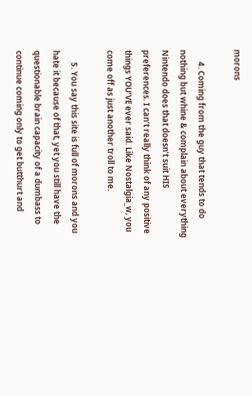morons

      4. Coming from the guy that tends to do nothing but whine & complain about everything Nintendo does that doesn’t suit HIS preferences. I can’t really think of any positive things YOU’VE ever said. Like Nostalgia_w, you come off as just another troll to me.

      5. You say this site is full of morons and you hate it because of that, yet you still have the questionable brain capacity of a dumbass to continue coming only to get butthurt and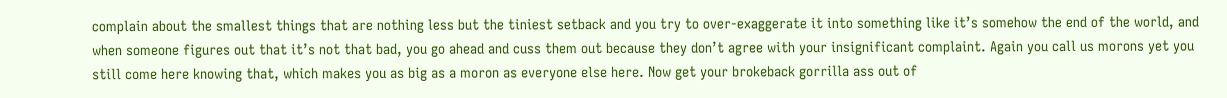complain about the smallest things that are nothing less but the tiniest setback and you try to over-exaggerate it into something like it’s somehow the end of the world, and when someone figures out that it’s not that bad, you go ahead and cuss them out because they don’t agree with your insignificant complaint. Again you call us morons yet you still come here knowing that, which makes you as big as a moron as everyone else here. Now get your brokeback gorrilla ass out of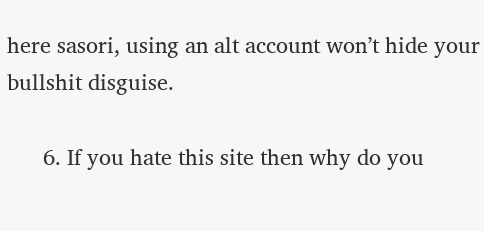here sasori, using an alt account won’t hide your bullshit disguise.

      6. If you hate this site then why do you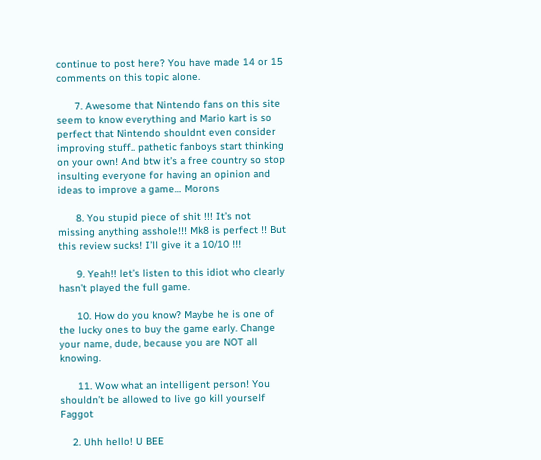continue to post here? You have made 14 or 15 comments on this topic alone.

      7. Awesome that Nintendo fans on this site seem to know everything and Mario kart is so perfect that Nintendo shouldnt even consider improving stuff.. pathetic fanboys start thinking on your own! And btw it’s a free country so stop insulting everyone for having an opinion and ideas to improve a game… Morons

      8. You stupid piece of shit !!! It’s not missing anything asshole!!! Mk8 is perfect !! But this review sucks! I’ll give it a 10/10 !!!

      9. Yeah!! let’s listen to this idiot who clearly hasn’t played the full game.

      10. How do you know? Maybe he is one of the lucky ones to buy the game early. Change your name, dude, because you are NOT all knowing.

      11. Wow what an intelligent person! You shouldn’t be allowed to live go kill yourself Faggot

    2. Uhh hello! U BEE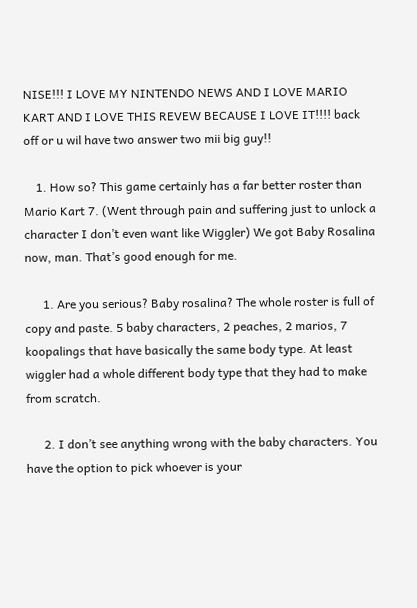NISE!!! I LOVE MY NINTENDO NEWS AND I LOVE MARIO KART AND I LOVE THIS REVEW BECAUSE I LOVE IT!!!! back off or u wil have two answer two mii big guy!!

    1. How so? This game certainly has a far better roster than Mario Kart 7. (Went through pain and suffering just to unlock a character I don’t even want like Wiggler) We got Baby Rosalina now, man. That’s good enough for me.

      1. Are you serious? Baby rosalina? The whole roster is full of copy and paste. 5 baby characters, 2 peaches, 2 marios, 7 koopalings that have basically the same body type. At least wiggler had a whole different body type that they had to make from scratch.

      2. I don’t see anything wrong with the baby characters. You have the option to pick whoever is your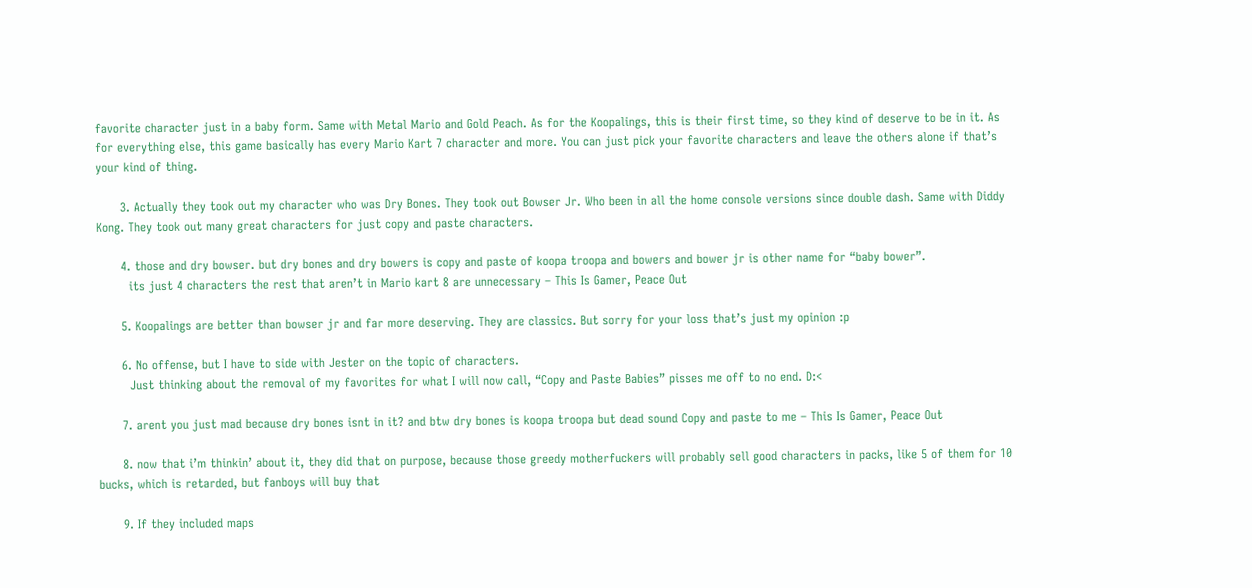favorite character just in a baby form. Same with Metal Mario and Gold Peach. As for the Koopalings, this is their first time, so they kind of deserve to be in it. As for everything else, this game basically has every Mario Kart 7 character and more. You can just pick your favorite characters and leave the others alone if that’s your kind of thing.

      3. Actually they took out my character who was Dry Bones. They took out Bowser Jr. Who been in all the home console versions since double dash. Same with Diddy Kong. They took out many great characters for just copy and paste characters.

      4. those and dry bowser. but dry bones and dry bowers is copy and paste of koopa troopa and bowers and bower jr is other name for “baby bower”.
        its just 4 characters the rest that aren’t in Mario kart 8 are unnecessary – This Is Gamer, Peace Out

      5. Koopalings are better than bowser jr and far more deserving. They are classics. But sorry for your loss that’s just my opinion :p

      6. No offense, but I have to side with Jester on the topic of characters.
        Just thinking about the removal of my favorites for what I will now call, “Copy and Paste Babies” pisses me off to no end. D:<

      7. arent you just mad because dry bones isnt in it? and btw dry bones is koopa troopa but dead sound Copy and paste to me – This Is Gamer, Peace Out

      8. now that i’m thinkin’ about it, they did that on purpose, because those greedy motherfuckers will probably sell good characters in packs, like 5 of them for 10 bucks, which is retarded, but fanboys will buy that

      9. If they included maps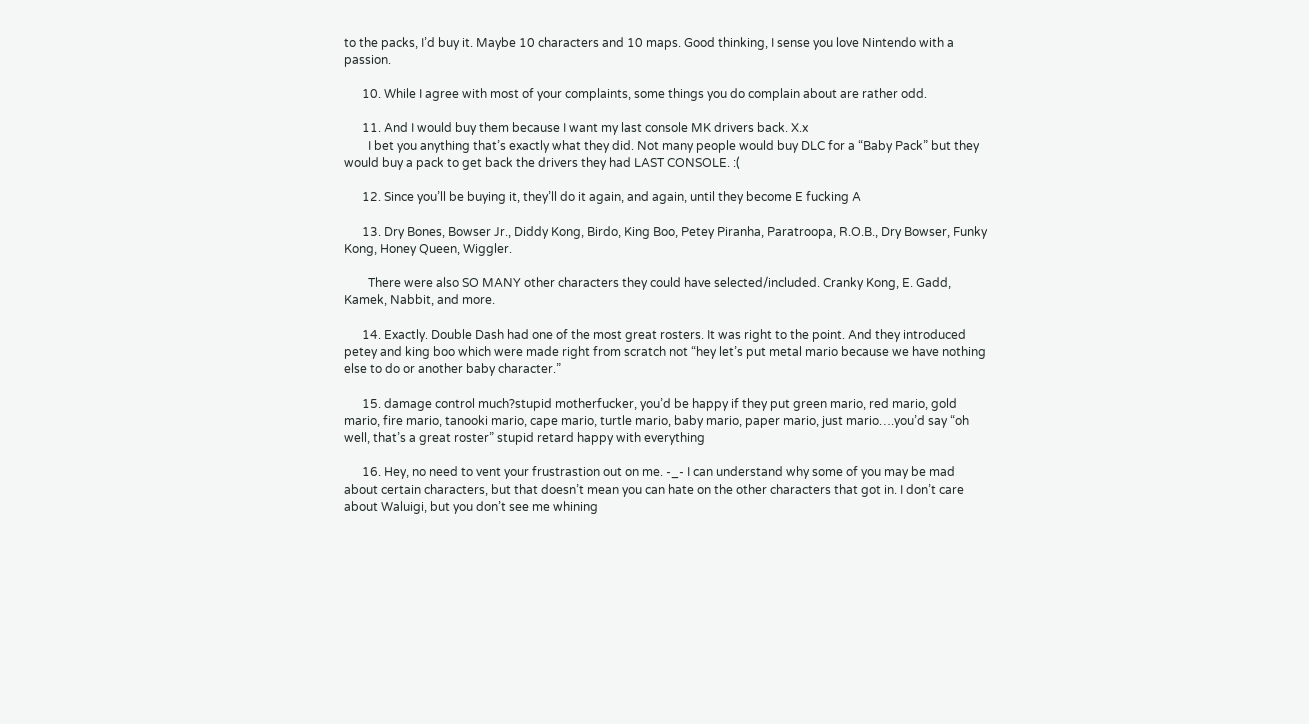to the packs, I’d buy it. Maybe 10 characters and 10 maps. Good thinking, I sense you love Nintendo with a passion.

      10. While I agree with most of your complaints, some things you do complain about are rather odd.

      11. And I would buy them because I want my last console MK drivers back. X.x
        I bet you anything that’s exactly what they did. Not many people would buy DLC for a “Baby Pack” but they would buy a pack to get back the drivers they had LAST CONSOLE. :(

      12. Since you’ll be buying it, they’ll do it again, and again, until they become E fucking A

      13. Dry Bones, Bowser Jr., Diddy Kong, Birdo, King Boo, Petey Piranha, Paratroopa, R.O.B., Dry Bowser, Funky Kong, Honey Queen, Wiggler.

        There were also SO MANY other characters they could have selected/included. Cranky Kong, E. Gadd, Kamek, Nabbit, and more.

      14. Exactly. Double Dash had one of the most great rosters. It was right to the point. And they introduced petey and king boo which were made right from scratch not “hey let’s put metal mario because we have nothing else to do or another baby character.”

      15. damage control much?stupid motherfucker, you’d be happy if they put green mario, red mario, gold mario, fire mario, tanooki mario, cape mario, turtle mario, baby mario, paper mario, just mario….you’d say “oh well, that’s a great roster” stupid retard happy with everything

      16. Hey, no need to vent your frustrastion out on me. -_- I can understand why some of you may be mad about certain characters, but that doesn’t mean you can hate on the other characters that got in. I don’t care about Waluigi, but you don’t see me whining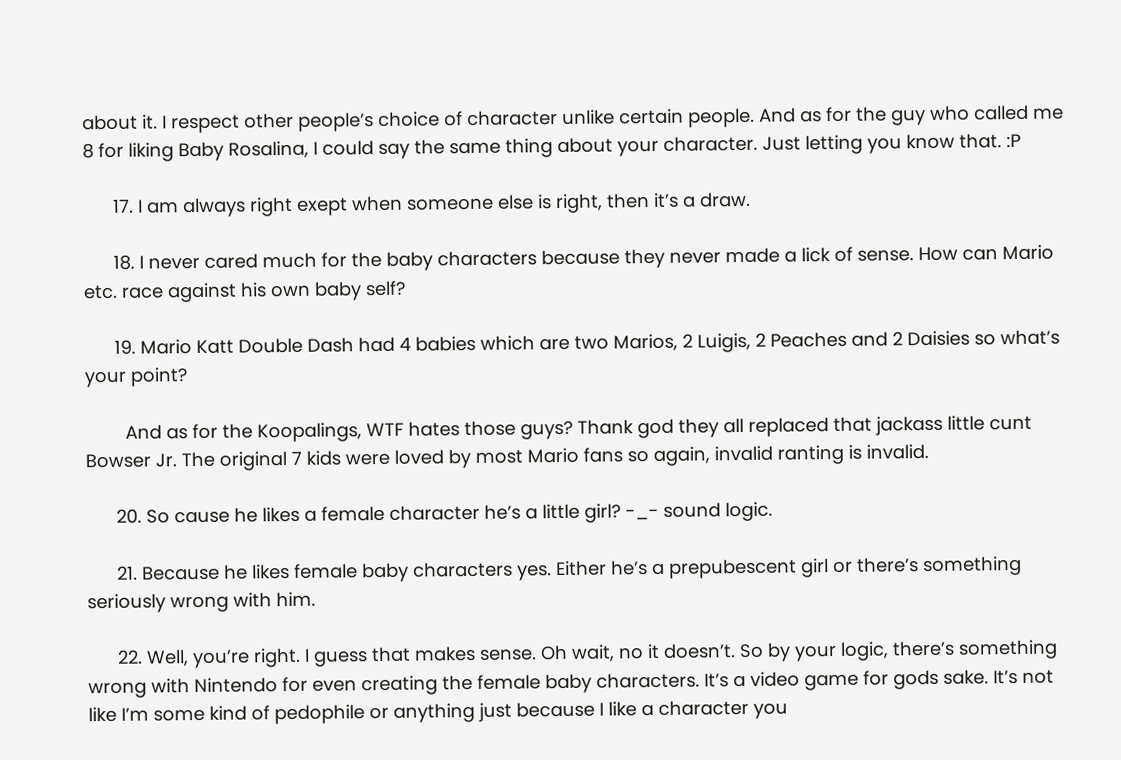about it. I respect other people’s choice of character unlike certain people. And as for the guy who called me 8 for liking Baby Rosalina, I could say the same thing about your character. Just letting you know that. :P

      17. I am always right exept when someone else is right, then it’s a draw.

      18. I never cared much for the baby characters because they never made a lick of sense. How can Mario etc. race against his own baby self?

      19. Mario Katt Double Dash had 4 babies which are two Marios, 2 Luigis, 2 Peaches and 2 Daisies so what’s your point?

        And as for the Koopalings, WTF hates those guys? Thank god they all replaced that jackass little cunt Bowser Jr. The original 7 kids were loved by most Mario fans so again, invalid ranting is invalid.

      20. So cause he likes a female character he’s a little girl? -_- sound logic.

      21. Because he likes female baby characters yes. Either he’s a prepubescent girl or there’s something seriously wrong with him.

      22. Well, you’re right. I guess that makes sense. Oh wait, no it doesn’t. So by your logic, there’s something wrong with Nintendo for even creating the female baby characters. It’s a video game for gods sake. It’s not like I’m some kind of pedophile or anything just because I like a character you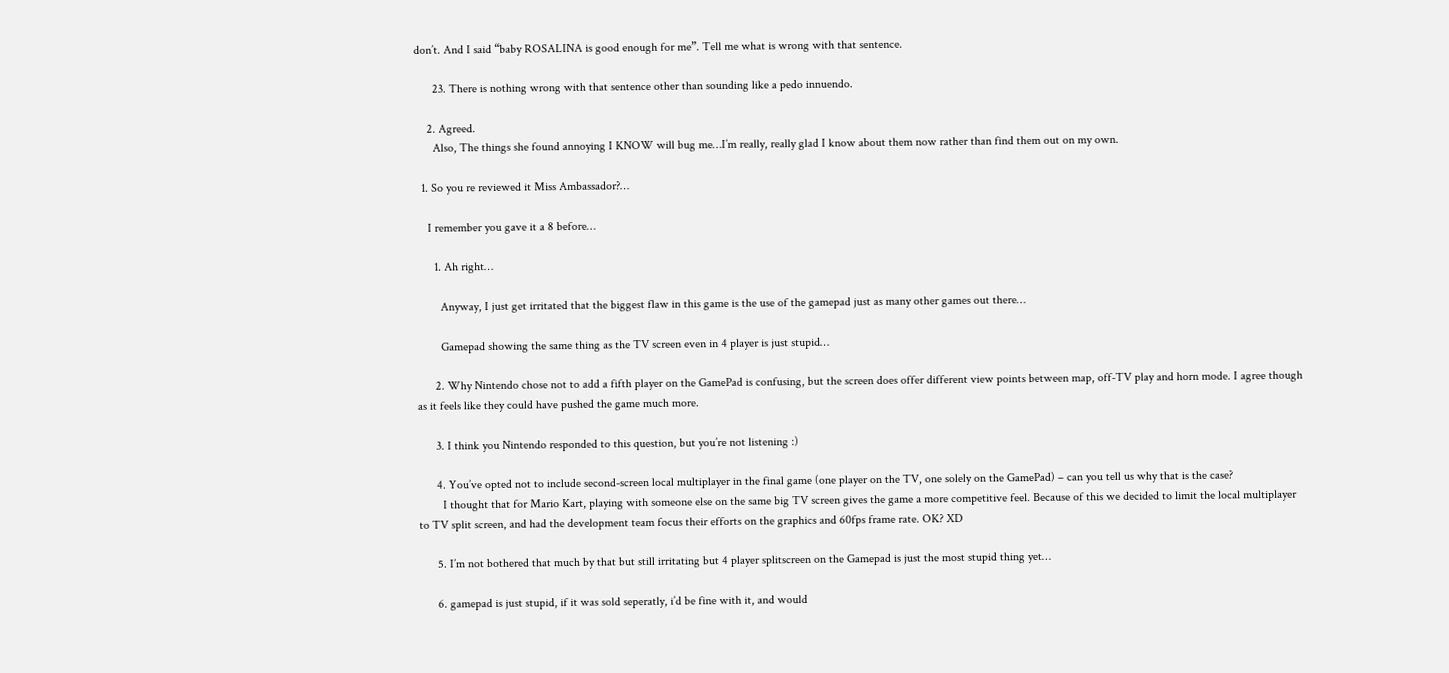don’t. And I said “baby ROSALINA is good enough for me”. Tell me what is wrong with that sentence.

      23. There is nothing wrong with that sentence other than sounding like a pedo innuendo.

    2. Agreed.
      Also, The things she found annoying I KNOW will bug me…I’m really, really glad I know about them now rather than find them out on my own.

  1. So you re reviewed it Miss Ambassador?…

    I remember you gave it a 8 before…

      1. Ah right…

        Anyway, I just get irritated that the biggest flaw in this game is the use of the gamepad just as many other games out there…

        Gamepad showing the same thing as the TV screen even in 4 player is just stupid…

      2. Why Nintendo chose not to add a fifth player on the GamePad is confusing, but the screen does offer different view points between map, off-TV play and horn mode. I agree though as it feels like they could have pushed the game much more.

      3. I think you Nintendo responded to this question, but you’re not listening :)

      4. You’ve opted not to include second-screen local multiplayer in the final game (one player on the TV, one solely on the GamePad) – can you tell us why that is the case?
        I thought that for Mario Kart, playing with someone else on the same big TV screen gives the game a more competitive feel. Because of this we decided to limit the local multiplayer to TV split screen, and had the development team focus their efforts on the graphics and 60fps frame rate. OK? XD

      5. I’m not bothered that much by that but still irritating but 4 player splitscreen on the Gamepad is just the most stupid thing yet…

      6. gamepad is just stupid, if it was sold seperatly, i’d be fine with it, and would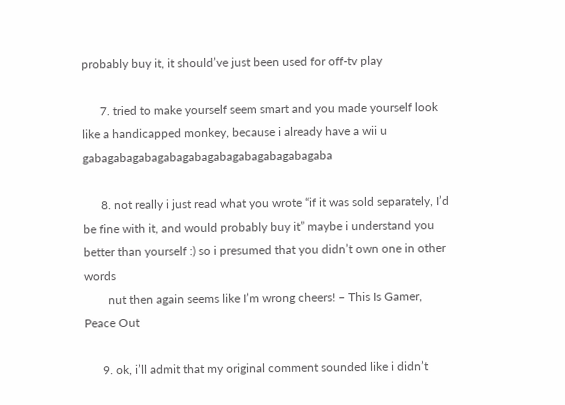probably buy it, it should’ve just been used for off-tv play

      7. tried to make yourself seem smart and you made yourself look like a handicapped monkey, because i already have a wii u gabagabagabagabagabagabagabagabagabagaba

      8. not really i just read what you wrote “if it was sold separately, I’d be fine with it, and would probably buy it” maybe i understand you better than yourself :) so i presumed that you didn’t own one in other words
        nut then again seems like I’m wrong cheers! – This Is Gamer, Peace Out

      9. ok, i’ll admit that my original comment sounded like i didn’t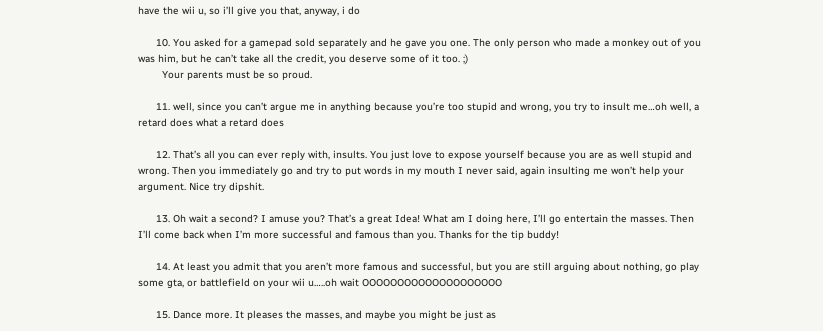have the wii u, so i’ll give you that, anyway, i do

      10. You asked for a gamepad sold separately and he gave you one. The only person who made a monkey out of you was him, but he can’t take all the credit, you deserve some of it too. ;)
        Your parents must be so proud.

      11. well, since you can’t argue me in anything because you’re too stupid and wrong, you try to insult me…oh well, a retard does what a retard does

      12. That’s all you can ever reply with, insults. You just love to expose yourself because you are as well stupid and wrong. Then you immediately go and try to put words in my mouth I never said, again insulting me won’t help your argument. Nice try dipshit.

      13. Oh wait a second? I amuse you? That’s a great Idea! What am I doing here, I’ll go entertain the masses. Then I’ll come back when I’m more successful and famous than you. Thanks for the tip buddy!

      14. At least you admit that you aren’t more famous and successful, but you are still arguing about nothing, go play some gta, or battlefield on your wii u…..oh wait OOOOOOOOOOOOOOOOOOOO

      15. Dance more. It pleases the masses, and maybe you might be just as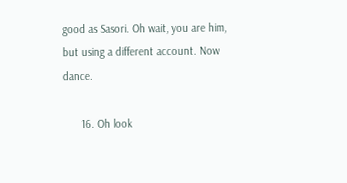good as Sasori. Oh wait, you are him, but using a different account. Now dance.

      16. Oh look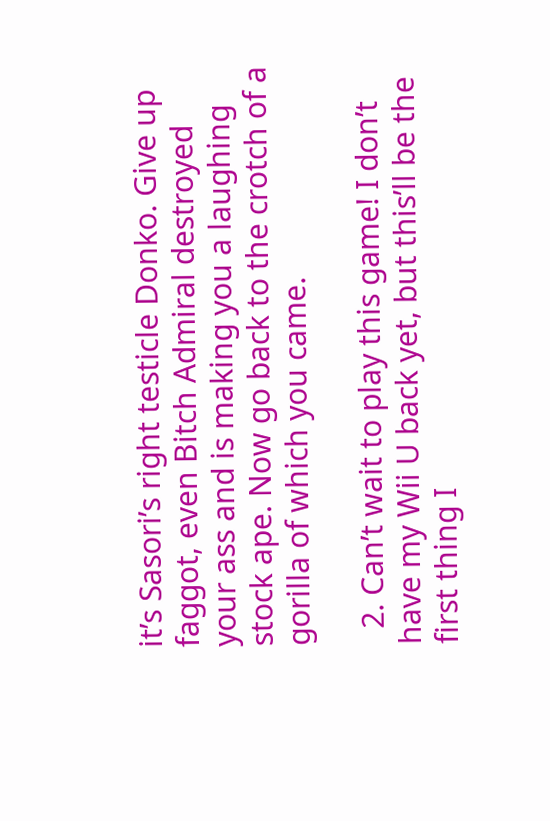it’s Sasori’s right testicle Donko. Give up faggot, even Bitch Admiral destroyed your ass and is making you a laughing stock ape. Now go back to the crotch of a gorilla of which you came.

  2. Can’t wait to play this game! I don’t have my Wii U back yet, but this’ll be the first thing I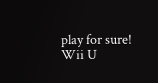play for sure! Wii U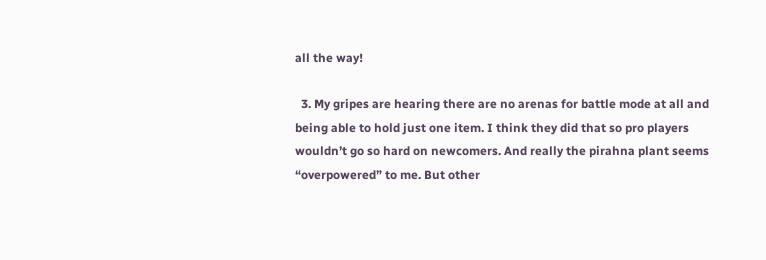all the way!

  3. My gripes are hearing there are no arenas for battle mode at all and being able to hold just one item. I think they did that so pro players wouldn’t go so hard on newcomers. And really the pirahna plant seems “overpowered” to me. But other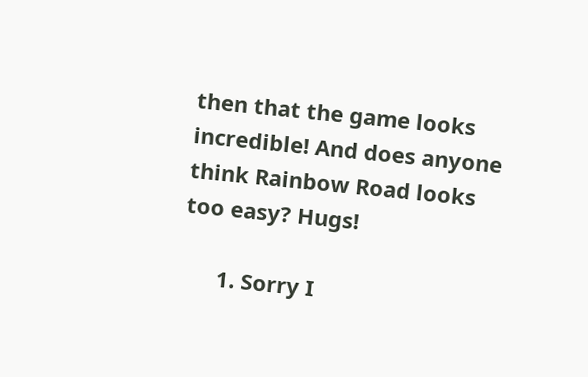then that the game looks incredible! And does anyone think Rainbow Road looks too easy? Hugs!

      1. Sorry I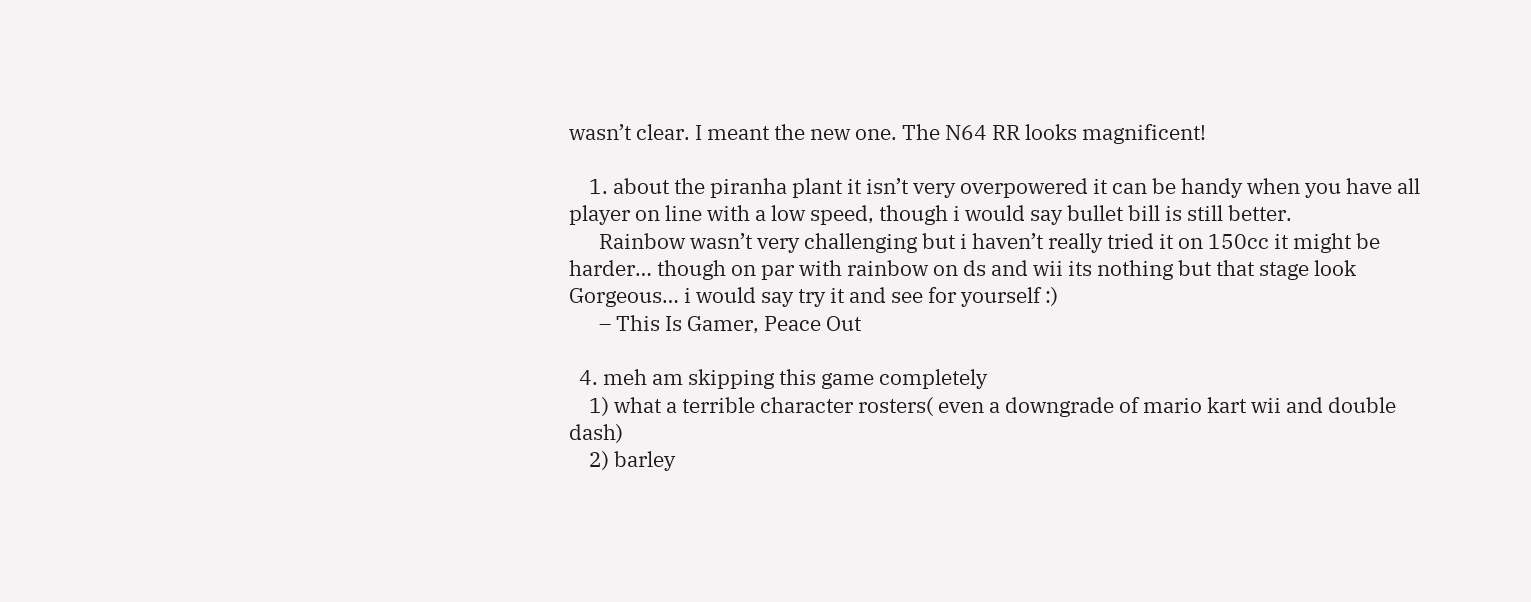wasn’t clear. I meant the new one. The N64 RR looks magnificent!

    1. about the piranha plant it isn’t very overpowered it can be handy when you have all player on line with a low speed, though i would say bullet bill is still better.
      Rainbow wasn’t very challenging but i haven’t really tried it on 150cc it might be harder… though on par with rainbow on ds and wii its nothing but that stage look Gorgeous… i would say try it and see for yourself :)
      – This Is Gamer, Peace Out

  4. meh am skipping this game completely
    1) what a terrible character rosters( even a downgrade of mario kart wii and double dash)
    2) barley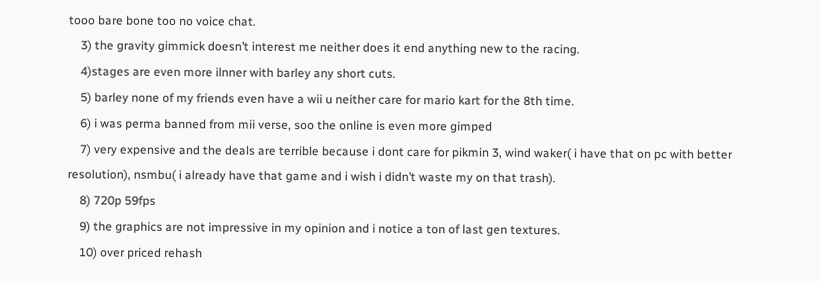tooo bare bone too no voice chat.
    3) the gravity gimmick doesn’t interest me neither does it end anything new to the racing.
    4)stages are even more ilnner with barley any short cuts.
    5) barley none of my friends even have a wii u neither care for mario kart for the 8th time.
    6) i was perma banned from mii verse, soo the online is even more gimped
    7) very expensive and the deals are terrible because i dont care for pikmin 3, wind waker( i have that on pc with better resolution), nsmbu( i already have that game and i wish i didn’t waste my on that trash).
    8) 720p 59fps
    9) the graphics are not impressive in my opinion and i notice a ton of last gen textures.
    10) over priced rehash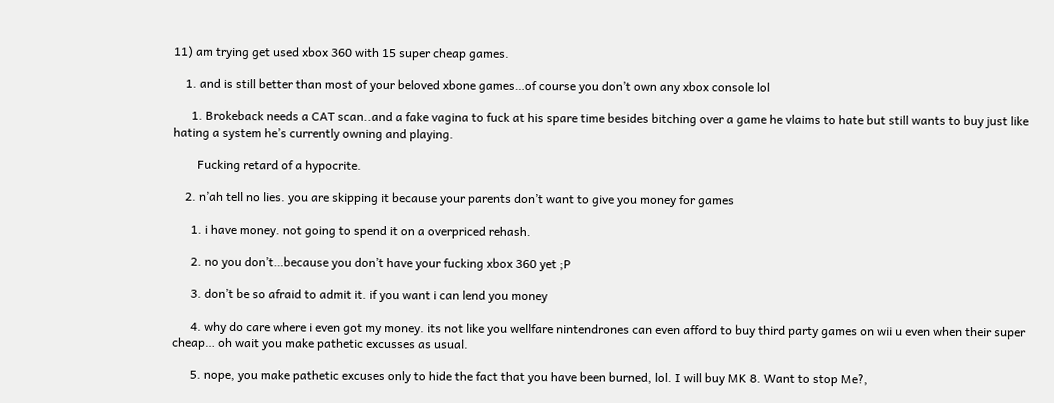11) am trying get used xbox 360 with 15 super cheap games.

    1. and is still better than most of your beloved xbone games…of course you don’t own any xbox console lol

      1. Brokeback needs a CAT scan..and a fake vagina to fuck at his spare time besides bitching over a game he vlaims to hate but still wants to buy just like hating a system he’s currently owning and playing.

        Fucking retard of a hypocrite.

    2. n’ah tell no lies. you are skipping it because your parents don’t want to give you money for games

      1. i have money. not going to spend it on a overpriced rehash.

      2. no you don’t…because you don’t have your fucking xbox 360 yet ;P

      3. don’t be so afraid to admit it. if you want i can lend you money

      4. why do care where i even got my money. its not like you wellfare nintendrones can even afford to buy third party games on wii u even when their super cheap… oh wait you make pathetic excusses as usual.

      5. nope, you make pathetic excuses only to hide the fact that you have been burned, lol. I will buy MK 8. Want to stop Me?,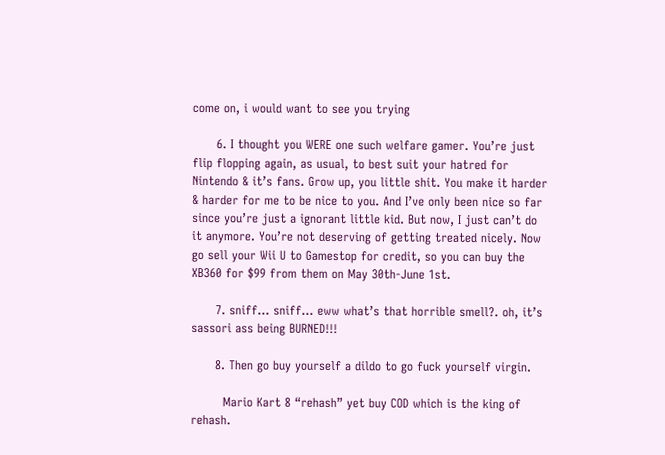come on, i would want to see you trying

      6. I thought you WERE one such welfare gamer. You’re just flip flopping again, as usual, to best suit your hatred for Nintendo & it’s fans. Grow up, you little shit. You make it harder & harder for me to be nice to you. And I’ve only been nice so far since you’re just a ignorant little kid. But now, I just can’t do it anymore. You’re not deserving of getting treated nicely. Now go sell your Wii U to Gamestop for credit, so you can buy the XB360 for $99 from them on May 30th-June 1st.

      7. sniff… sniff… eww what’s that horrible smell?. oh, it’s sassori ass being BURNED!!!

      8. Then go buy yourself a dildo to go fuck yourself virgin.

        Mario Kart 8 “rehash” yet buy COD which is the king of rehash.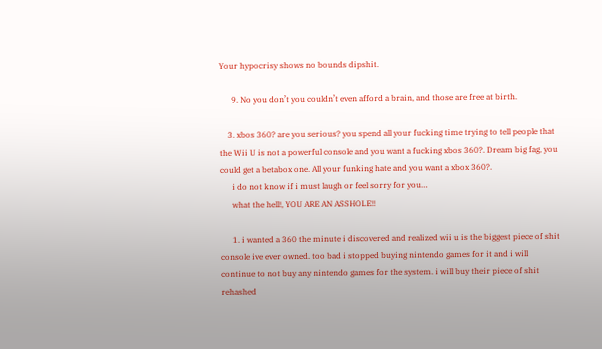Your hypocrisy shows no bounds dipshit.

      9. No you don’t you couldn’t even afford a brain, and those are free at birth.

    3. xbos 360? are you serious? you spend all your fucking time trying to tell people that the Wii U is not a powerful console and you want a fucking xbos 360?. Dream big fag, you could get a betabox one. All your funking hate and you want a xbox 360?.
      i do not know if i must laugh or feel sorry for you…
      what the hell!, YOU ARE AN ASSHOLE!!

      1. i wanted a 360 the minute i discovered and realized wii u is the biggest piece of shit console ive ever owned. too bad i stopped buying nintendo games for it and i will continue to not buy any nintendo games for the system. i will buy their piece of shit rehashed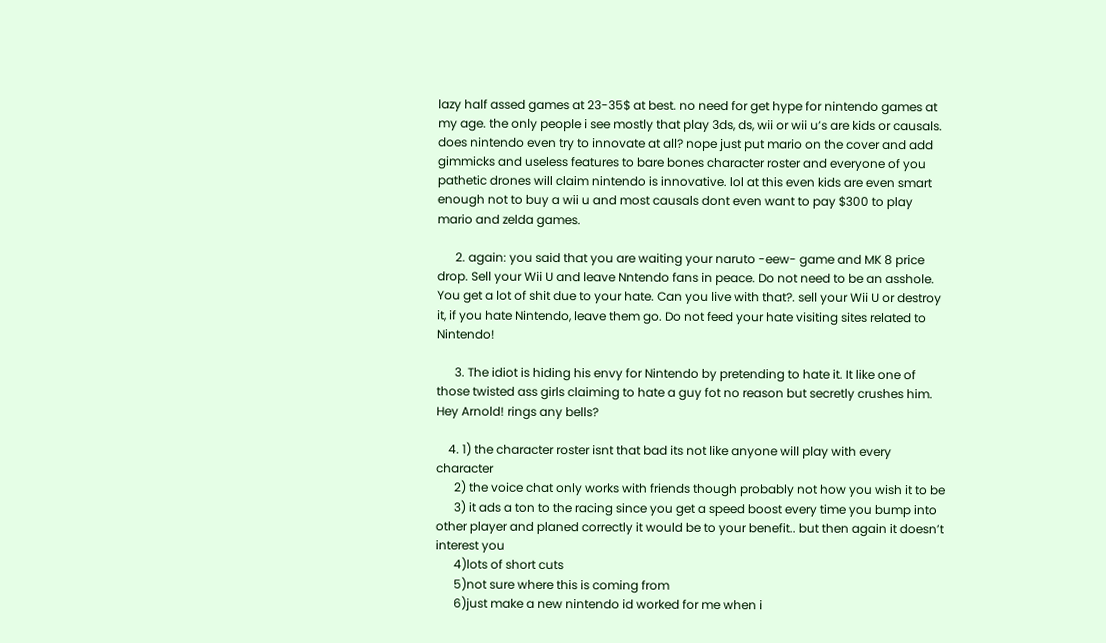lazy half assed games at 23-35$ at best. no need for get hype for nintendo games at my age. the only people i see mostly that play 3ds, ds, wii or wii u’s are kids or causals. does nintendo even try to innovate at all? nope just put mario on the cover and add gimmicks and useless features to bare bones character roster and everyone of you pathetic drones will claim nintendo is innovative. lol at this even kids are even smart enough not to buy a wii u and most causals dont even want to pay $300 to play mario and zelda games.

      2. again: you said that you are waiting your naruto -eew- game and MK 8 price drop. Sell your Wii U and leave Nntendo fans in peace. Do not need to be an asshole. You get a lot of shit due to your hate. Can you live with that?. sell your Wii U or destroy it, if you hate Nintendo, leave them go. Do not feed your hate visiting sites related to Nintendo!

      3. The idiot is hiding his envy for Nintendo by pretending to hate it. It like one of those twisted ass girls claiming to hate a guy fot no reason but secretly crushes him. Hey Arnold! rings any bells?

    4. 1) the character roster isnt that bad its not like anyone will play with every character
      2) the voice chat only works with friends though probably not how you wish it to be
      3) it ads a ton to the racing since you get a speed boost every time you bump into other player and planed correctly it would be to your benefit.. but then again it doesn’t interest you
      4)lots of short cuts
      5)not sure where this is coming from
      6)just make a new nintendo id worked for me when i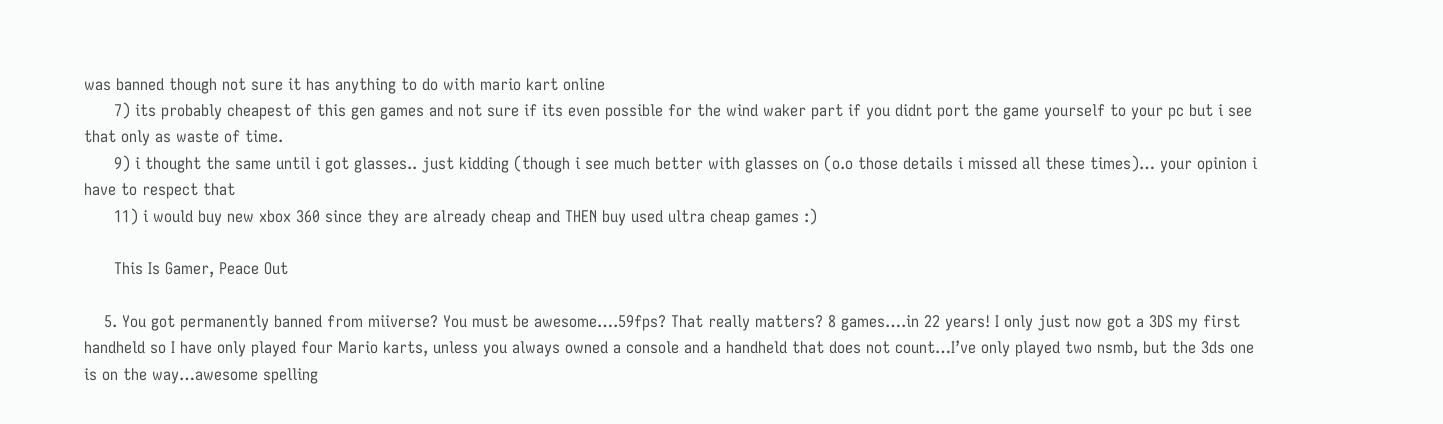was banned though not sure it has anything to do with mario kart online
      7) its probably cheapest of this gen games and not sure if its even possible for the wind waker part if you didnt port the game yourself to your pc but i see that only as waste of time.
      9) i thought the same until i got glasses.. just kidding (though i see much better with glasses on (o.o those details i missed all these times)… your opinion i have to respect that
      11) i would buy new xbox 360 since they are already cheap and THEN buy used ultra cheap games :)

      This Is Gamer, Peace Out

    5. You got permanently banned from miiverse? You must be awesome….59fps? That really matters? 8 games….in 22 years! I only just now got a 3DS my first handheld so I have only played four Mario karts, unless you always owned a console and a handheld that does not count…I’ve only played two nsmb, but the 3ds one is on the way…awesome spelling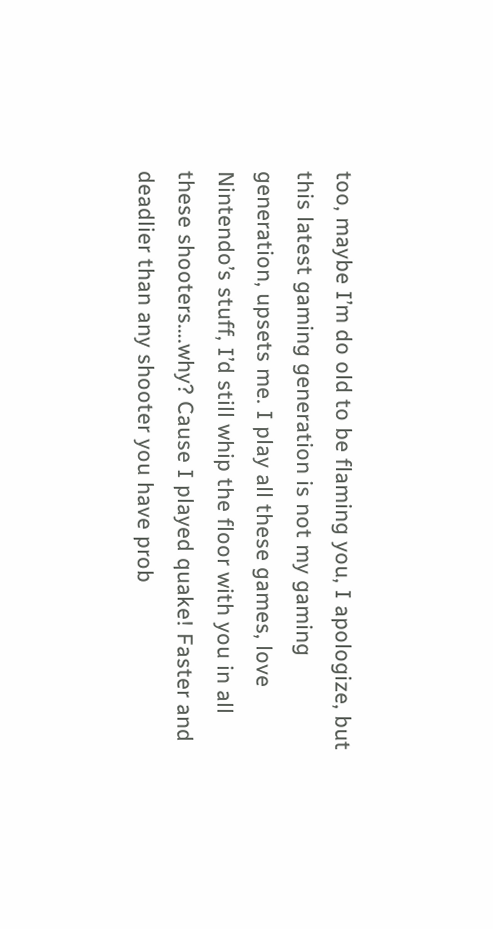too, maybe I’m do old to be flaming you, I apologize, but this latest gaming generation is not my gaming generation, upsets me. I play all these games, love Nintendo’s stuff, I’d still whip the floor with you in all these shooters….why? Cause I played quake! Faster and deadlier than any shooter you have prob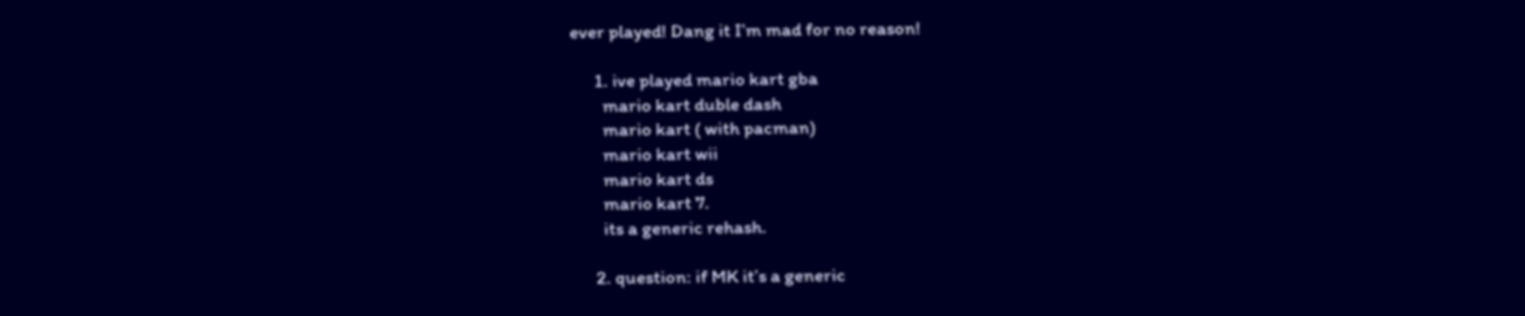ever played! Dang it I’m mad for no reason!

      1. ive played mario kart gba
        mario kart duble dash
        mario kart ( with pacman)
        mario kart wii
        mario kart ds
        mario kart 7.
        its a generic rehash.

      2. question: if MK it’s a generic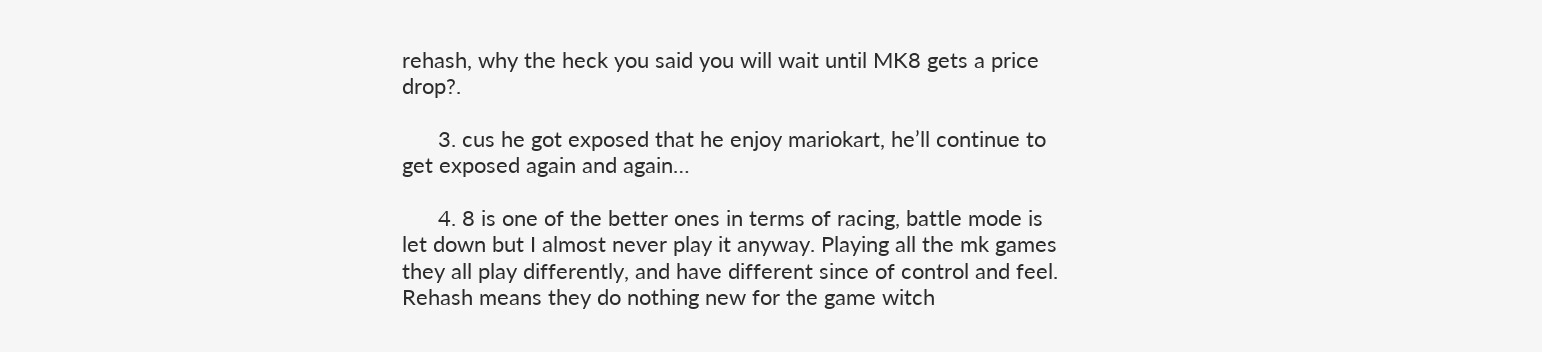rehash, why the heck you said you will wait until MK8 gets a price drop?.

      3. cus he got exposed that he enjoy mariokart, he’ll continue to get exposed again and again…

      4. 8 is one of the better ones in terms of racing, battle mode is let down but I almost never play it anyway. Playing all the mk games they all play differently, and have different since of control and feel. Rehash means they do nothing new for the game witch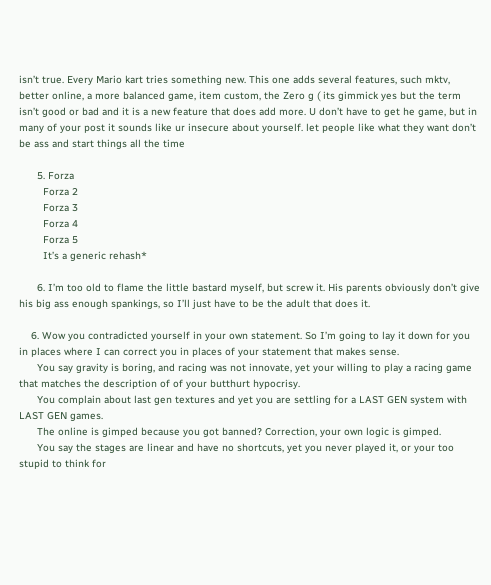isn’t true. Every Mario kart tries something new. This one adds several features, such mktv, better online, a more balanced game, item custom, the Zero g ( its gimmick yes but the term isn’t good or bad and it is a new feature that does add more. U don’t have to get he game, but in many of your post it sounds like ur insecure about yourself. let people like what they want don’t be ass and start things all the time

      5. Forza
        Forza 2
        Forza 3
        Forza 4
        Forza 5
        It’s a generic rehash*

      6. I’m too old to flame the little bastard myself, but screw it. His parents obviously don’t give his big ass enough spankings, so I’ll just have to be the adult that does it.

    6. Wow you contradicted yourself in your own statement. So I’m going to lay it down for you in places where I can correct you in places of your statement that makes sense.
      You say gravity is boring, and racing was not innovate, yet your willing to play a racing game that matches the description of of your butthurt hypocrisy.
      You complain about last gen textures and yet you are settling for a LAST GEN system with LAST GEN games.
      The online is gimped because you got banned? Correction, your own logic is gimped.
      You say the stages are linear and have no shortcuts, yet you never played it, or your too stupid to think for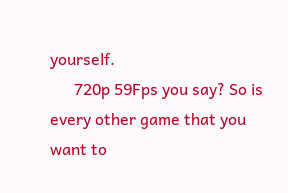yourself.
      720p 59Fps you say? So is every other game that you want to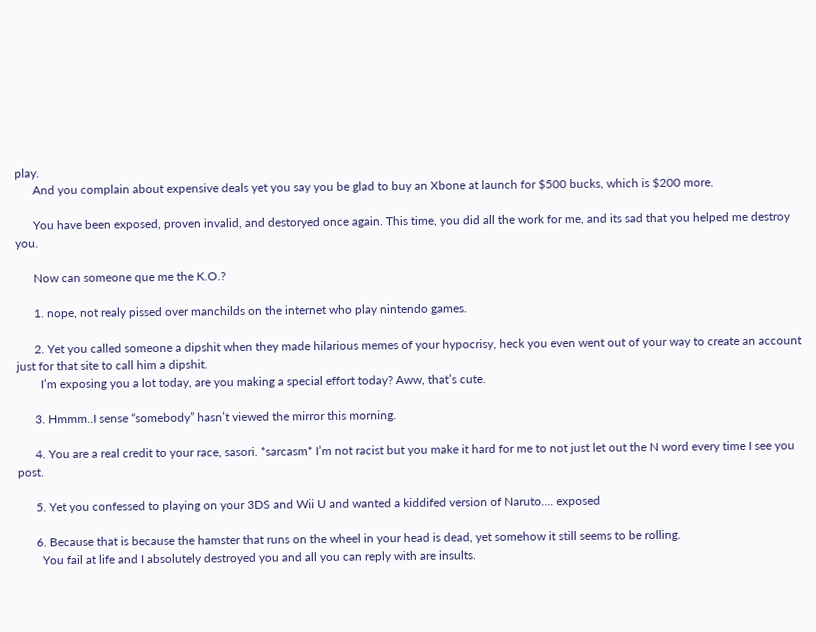play.
      And you complain about expensive deals yet you say you be glad to buy an Xbone at launch for $500 bucks, which is $200 more.

      You have been exposed, proven invalid, and destoryed once again. This time, you did all the work for me, and its sad that you helped me destroy you.

      Now can someone que me the K.O.?

      1. nope, not realy pissed over manchilds on the internet who play nintendo games.

      2. Yet you called someone a dipshit when they made hilarious memes of your hypocrisy, heck you even went out of your way to create an account just for that site to call him a dipshit.
        I’m exposing you a lot today, are you making a special effort today? Aww, that’s cute.

      3. Hmmm..I sense “somebody” hasn’t viewed the mirror this morning.

      4. You are a real credit to your race, sasori. *sarcasm* I’m not racist but you make it hard for me to not just let out the N word every time I see you post.

      5. Yet you confessed to playing on your 3DS and Wii U and wanted a kiddifed version of Naruto…. exposed

      6. Because that is because the hamster that runs on the wheel in your head is dead, yet somehow it still seems to be rolling.
        You fail at life and I absolutely destroyed you and all you can reply with are insults.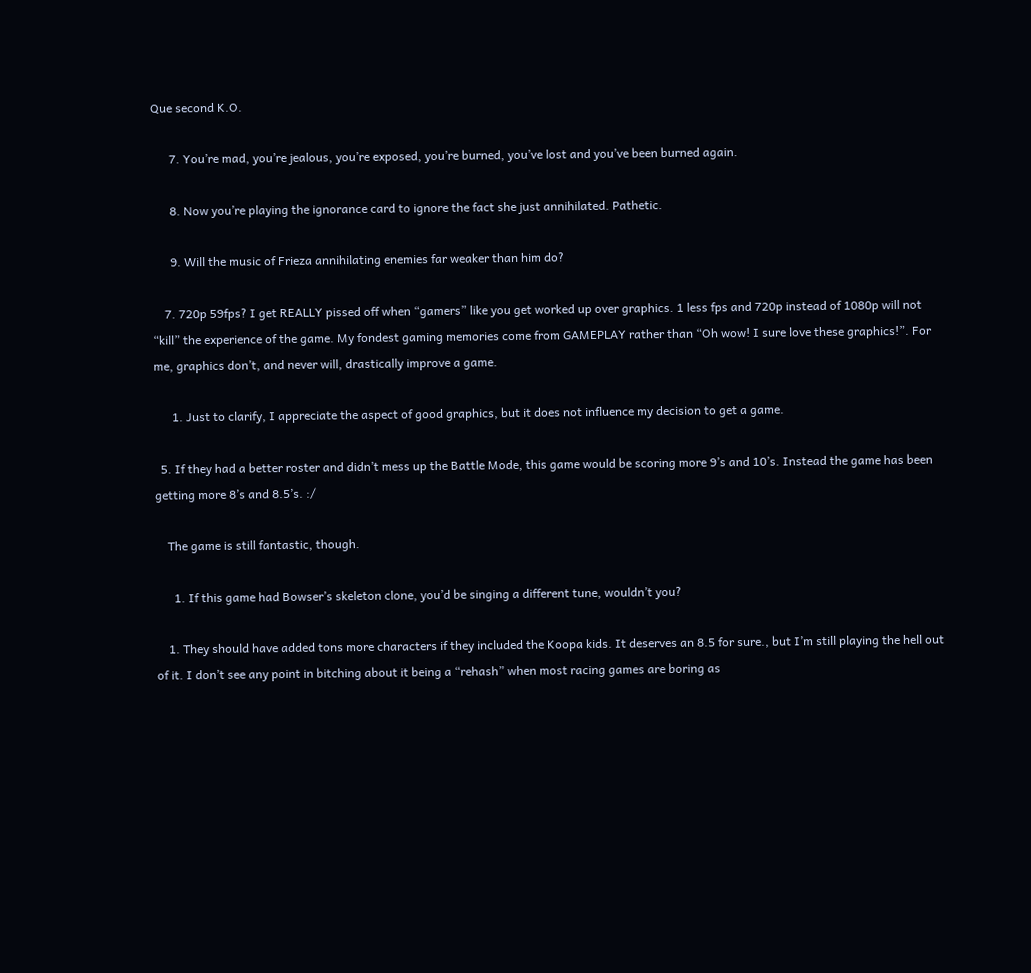Que second K.O.

      7. You’re mad, you’re jealous, you’re exposed, you’re burned, you’ve lost and you’ve been burned again.

      8. Now you’re playing the ignorance card to ignore the fact she just annihilated. Pathetic.

      9. Will the music of Frieza annihilating enemies far weaker than him do?

    7. 720p 59fps? I get REALLY pissed off when “gamers” like you get worked up over graphics. 1 less fps and 720p instead of 1080p will not “kill” the experience of the game. My fondest gaming memories come from GAMEPLAY rather than “Oh wow! I sure love these graphics!”. For me, graphics don’t, and never will, drastically improve a game.

      1. Just to clarify, I appreciate the aspect of good graphics, but it does not influence my decision to get a game.

  5. If they had a better roster and didn’t mess up the Battle Mode, this game would be scoring more 9’s and 10’s. Instead the game has been getting more 8’s and 8.5’s. :/

    The game is still fantastic, though.

      1. If this game had Bowser’s skeleton clone, you’d be singing a different tune, wouldn’t you?

    1. They should have added tons more characters if they included the Koopa kids. It deserves an 8.5 for sure., but I’m still playing the hell out of it. I don’t see any point in bitching about it being a “rehash” when most racing games are boring as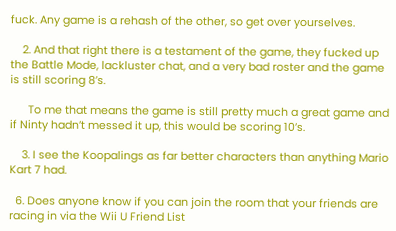fuck. Any game is a rehash of the other, so get over yourselves.

    2. And that right there is a testament of the game, they fucked up the Battle Mode, lackluster chat, and a very bad roster and the game is still scoring 8’s.

      To me that means the game is still pretty much a great game and if Ninty hadn’t messed it up, this would be scoring 10’s.

    3. I see the Koopalings as far better characters than anything Mario Kart 7 had.

  6. Does anyone know if you can join the room that your friends are racing in via the Wii U Friend List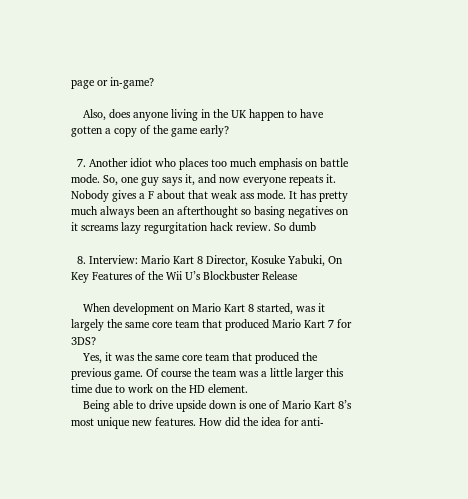page or in-game?

    Also, does anyone living in the UK happen to have gotten a copy of the game early?

  7. Another idiot who places too much emphasis on battle mode. So, one guy says it, and now everyone repeats it. Nobody gives a F about that weak ass mode. It has pretty much always been an afterthought so basing negatives on it screams lazy regurgitation hack review. So dumb

  8. Interview: Mario Kart 8 Director, Kosuke Yabuki, On Key Features of the Wii U’s Blockbuster Release

    When development on Mario Kart 8 started, was it largely the same core team that produced Mario Kart 7 for 3DS?
    Yes, it was the same core team that produced the previous game. Of course the team was a little larger this time due to work on the HD element.
    Being able to drive upside down is one of Mario Kart 8’s most unique new features. How did the idea for anti-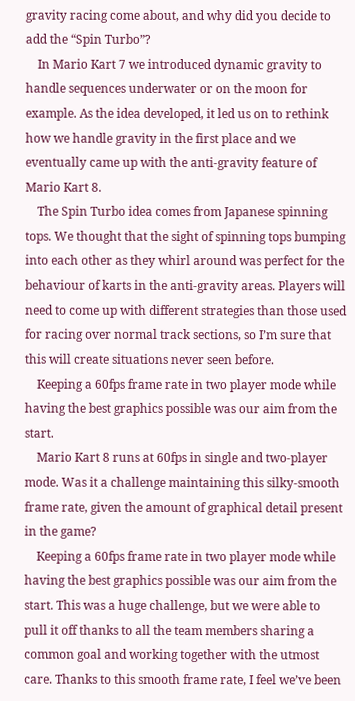gravity racing come about, and why did you decide to add the “Spin Turbo”?
    In Mario Kart 7 we introduced dynamic gravity to handle sequences underwater or on the moon for example. As the idea developed, it led us on to rethink how we handle gravity in the first place and we eventually came up with the anti-gravity feature of Mario Kart 8.
    The Spin Turbo idea comes from Japanese spinning tops. We thought that the sight of spinning tops bumping into each other as they whirl around was perfect for the behaviour of karts in the anti-gravity areas. Players will need to come up with different strategies than those used for racing over normal track sections, so I’m sure that this will create situations never seen before.
    Keeping a 60fps frame rate in two player mode while having the best graphics possible was our aim from the start.
    Mario Kart 8 runs at 60fps in single and two-player mode. Was it a challenge maintaining this silky-smooth frame rate, given the amount of graphical detail present in the game?
    Keeping a 60fps frame rate in two player mode while having the best graphics possible was our aim from the start. This was a huge challenge, but we were able to pull it off thanks to all the team members sharing a common goal and working together with the utmost care. Thanks to this smooth frame rate, I feel we’ve been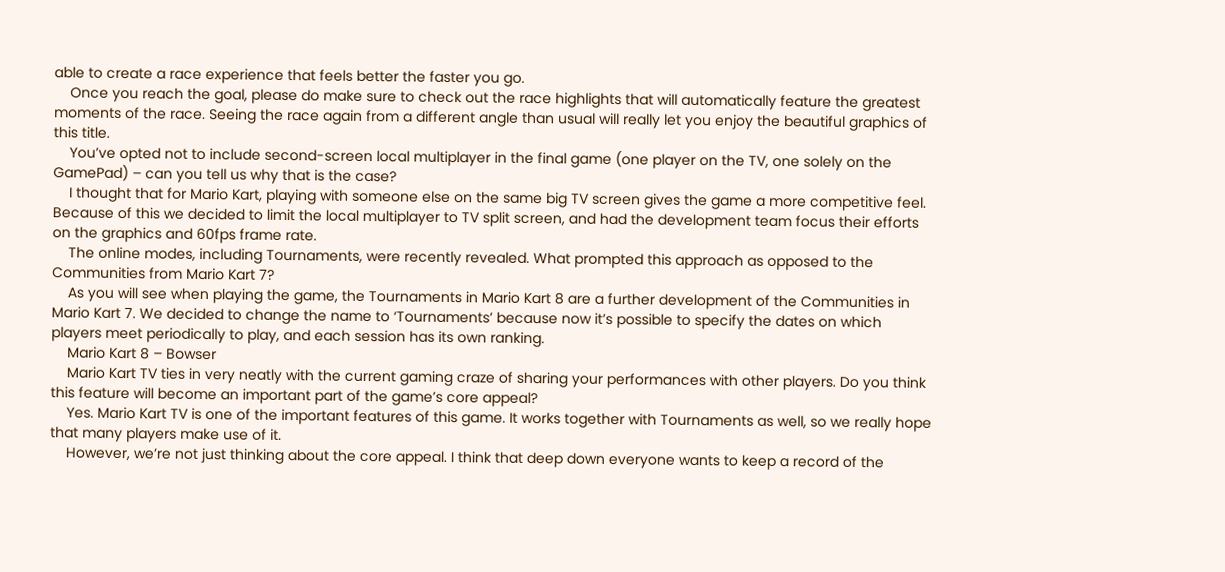able to create a race experience that feels better the faster you go.
    Once you reach the goal, please do make sure to check out the race highlights that will automatically feature the greatest moments of the race. Seeing the race again from a different angle than usual will really let you enjoy the beautiful graphics of this title.
    You’ve opted not to include second-screen local multiplayer in the final game (one player on the TV, one solely on the GamePad) – can you tell us why that is the case?
    I thought that for Mario Kart, playing with someone else on the same big TV screen gives the game a more competitive feel. Because of this we decided to limit the local multiplayer to TV split screen, and had the development team focus their efforts on the graphics and 60fps frame rate.
    The online modes, including Tournaments, were recently revealed. What prompted this approach as opposed to the Communities from Mario Kart 7?
    As you will see when playing the game, the Tournaments in Mario Kart 8 are a further development of the Communities in Mario Kart 7. We decided to change the name to ‘Tournaments’ because now it’s possible to specify the dates on which players meet periodically to play, and each session has its own ranking.
    Mario Kart 8 – Bowser
    Mario Kart TV ties in very neatly with the current gaming craze of sharing your performances with other players. Do you think this feature will become an important part of the game’s core appeal?
    Yes. Mario Kart TV is one of the important features of this game. It works together with Tournaments as well, so we really hope that many players make use of it.
    However, we’re not just thinking about the core appeal. I think that deep down everyone wants to keep a record of the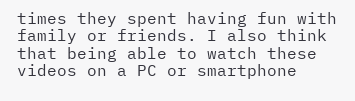times they spent having fun with family or friends. I also think that being able to watch these videos on a PC or smartphone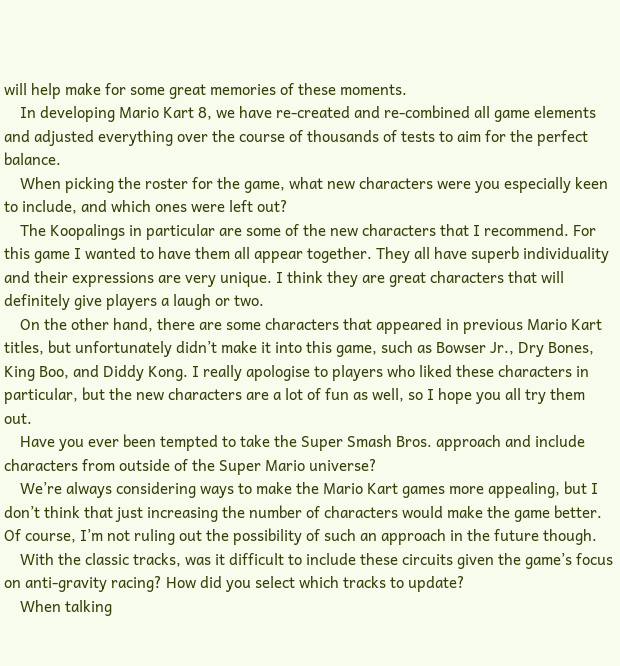will help make for some great memories of these moments.
    In developing Mario Kart 8, we have re-created and re-combined all game elements and adjusted everything over the course of thousands of tests to aim for the perfect balance.
    When picking the roster for the game, what new characters were you especially keen to include, and which ones were left out?
    The Koopalings in particular are some of the new characters that I recommend. For this game I wanted to have them all appear together. They all have superb individuality and their expressions are very unique. I think they are great characters that will definitely give players a laugh or two.
    On the other hand, there are some characters that appeared in previous Mario Kart titles, but unfortunately didn’t make it into this game, such as Bowser Jr., Dry Bones, King Boo, and Diddy Kong. I really apologise to players who liked these characters in particular, but the new characters are a lot of fun as well, so I hope you all try them out.
    Have you ever been tempted to take the Super Smash Bros. approach and include characters from outside of the Super Mario universe?
    We’re always considering ways to make the Mario Kart games more appealing, but I don’t think that just increasing the number of characters would make the game better. Of course, I’m not ruling out the possibility of such an approach in the future though.
    With the classic tracks, was it difficult to include these circuits given the game’s focus on anti-gravity racing? How did you select which tracks to update?
    When talking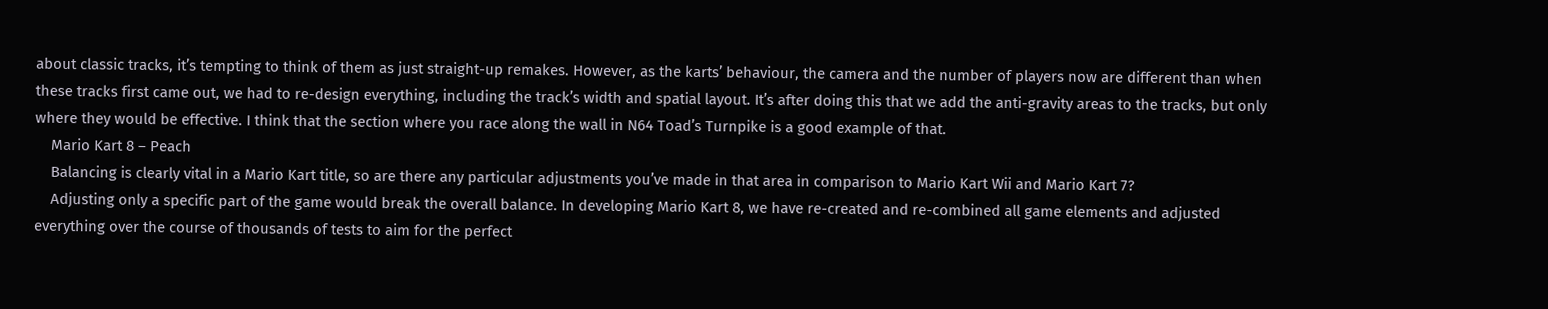about classic tracks, it’s tempting to think of them as just straight-up remakes. However, as the karts’ behaviour, the camera and the number of players now are different than when these tracks first came out, we had to re-design everything, including the track’s width and spatial layout. It’s after doing this that we add the anti-gravity areas to the tracks, but only where they would be effective. I think that the section where you race along the wall in N64 Toad’s Turnpike is a good example of that.
    Mario Kart 8 – Peach
    Balancing is clearly vital in a Mario Kart title, so are there any particular adjustments you’ve made in that area in comparison to Mario Kart Wii and Mario Kart 7?
    Adjusting only a specific part of the game would break the overall balance. In developing Mario Kart 8, we have re-created and re-combined all game elements and adjusted everything over the course of thousands of tests to aim for the perfect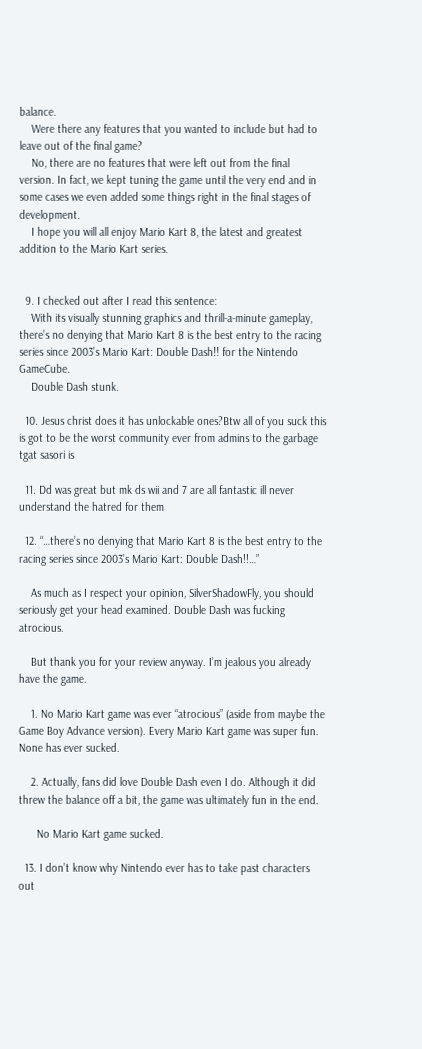balance.
    Were there any features that you wanted to include but had to leave out of the final game?
    No, there are no features that were left out from the final version. In fact, we kept tuning the game until the very end and in some cases we even added some things right in the final stages of development.
    I hope you will all enjoy Mario Kart 8, the latest and greatest addition to the Mario Kart series.


  9. I checked out after I read this sentence:
    With its visually stunning graphics and thrill-a-minute gameplay, there’s no denying that Mario Kart 8 is the best entry to the racing series since 2003’s Mario Kart: Double Dash!! for the Nintendo GameCube.
    Double Dash stunk.

  10. Jesus christ does it has unlockable ones?Btw all of you suck this is got to be the worst community ever from admins to the garbage tgat sasori is

  11. Dd was great but mk ds wii and 7 are all fantastic ill never understand the hatred for them

  12. “…there’s no denying that Mario Kart 8 is the best entry to the racing series since 2003’s Mario Kart: Double Dash!!…”

    As much as I respect your opinion, SilverShadowFly, you should seriously get your head examined. Double Dash was fucking atrocious.

    But thank you for your review anyway. I’m jealous you already have the game.

    1. No Mario Kart game was ever “atrocious” (aside from maybe the Game Boy Advance version). Every Mario Kart game was super fun. None has ever sucked.

    2. Actually, fans did love Double Dash even I do. Although it did threw the balance off a bit, the game was ultimately fun in the end.

      No Mario Kart game sucked.

  13. I don’t know why Nintendo ever has to take past characters out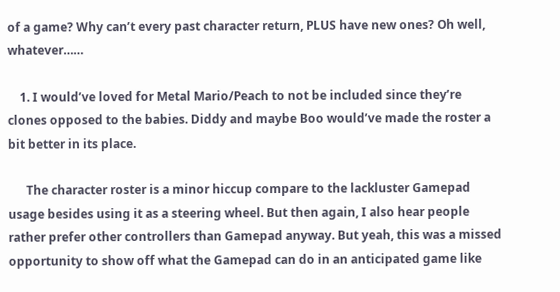of a game? Why can’t every past character return, PLUS have new ones? Oh well, whatever……

    1. I would’ve loved for Metal Mario/Peach to not be included since they’re clones opposed to the babies. Diddy and maybe Boo would’ve made the roster a bit better in its place.

      The character roster is a minor hiccup compare to the lackluster Gamepad usage besides using it as a steering wheel. But then again, I also hear people rather prefer other controllers than Gamepad anyway. But yeah, this was a missed opportunity to show off what the Gamepad can do in an anticipated game like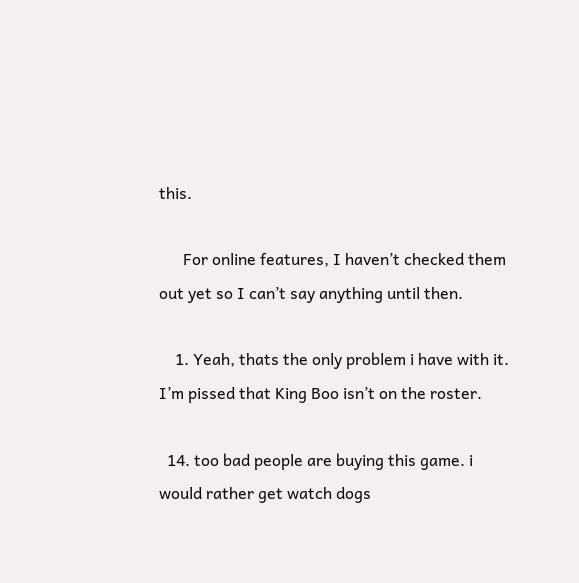this.

      For online features, I haven’t checked them out yet so I can’t say anything until then.

    1. Yeah, thats the only problem i have with it. I’m pissed that King Boo isn’t on the roster.

  14. too bad people are buying this game. i would rather get watch dogs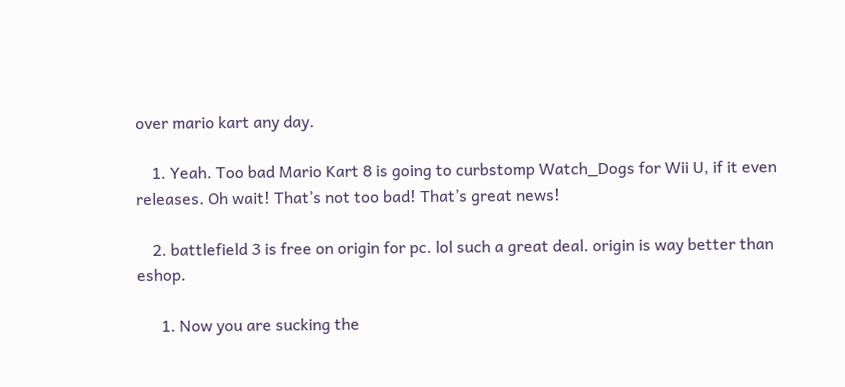over mario kart any day.

    1. Yeah. Too bad Mario Kart 8 is going to curbstomp Watch_Dogs for Wii U, if it even releases. Oh wait! That’s not too bad! That’s great news!

    2. battlefield 3 is free on origin for pc. lol such a great deal. origin is way better than eshop.

      1. Now you are sucking the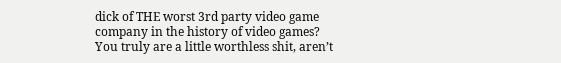dick of THE worst 3rd party video game company in the history of video games? You truly are a little worthless shit, aren’t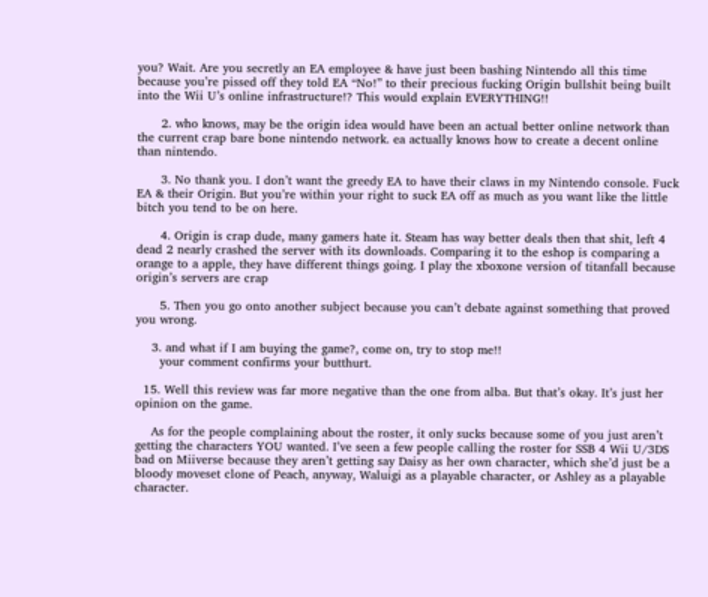you? Wait. Are you secretly an EA employee & have just been bashing Nintendo all this time because you’re pissed off they told EA “No!” to their precious fucking Origin bullshit being built into the Wii U’s online infrastructure!? This would explain EVERYTHING!!

      2. who knows, may be the origin idea would have been an actual better online network than the current crap bare bone nintendo network. ea actually knows how to create a decent online than nintendo.

      3. No thank you. I don’t want the greedy EA to have their claws in my Nintendo console. Fuck EA & their Origin. But you’re within your right to suck EA off as much as you want like the little bitch you tend to be on here.

      4. Origin is crap dude, many gamers hate it. Steam has way better deals then that shit, left 4 dead 2 nearly crashed the server with its downloads. Comparing it to the eshop is comparing a orange to a apple, they have different things going. I play the xboxone version of titanfall because origin’s servers are crap

      5. Then you go onto another subject because you can’t debate against something that proved you wrong.

    3. and what if I am buying the game?, come on, try to stop me!!
      your comment confirms your butthurt.

  15. Well this review was far more negative than the one from alba. But that’s okay. It’s just her opinion on the game.

    As for the people complaining about the roster, it only sucks because some of you just aren’t getting the characters YOU wanted. I’ve seen a few people calling the roster for SSB 4 Wii U/3DS bad on Miiverse because they aren’t getting say Daisy as her own character, which she’d just be a bloody moveset clone of Peach, anyway, Waluigi as a playable character, or Ashley as a playable character.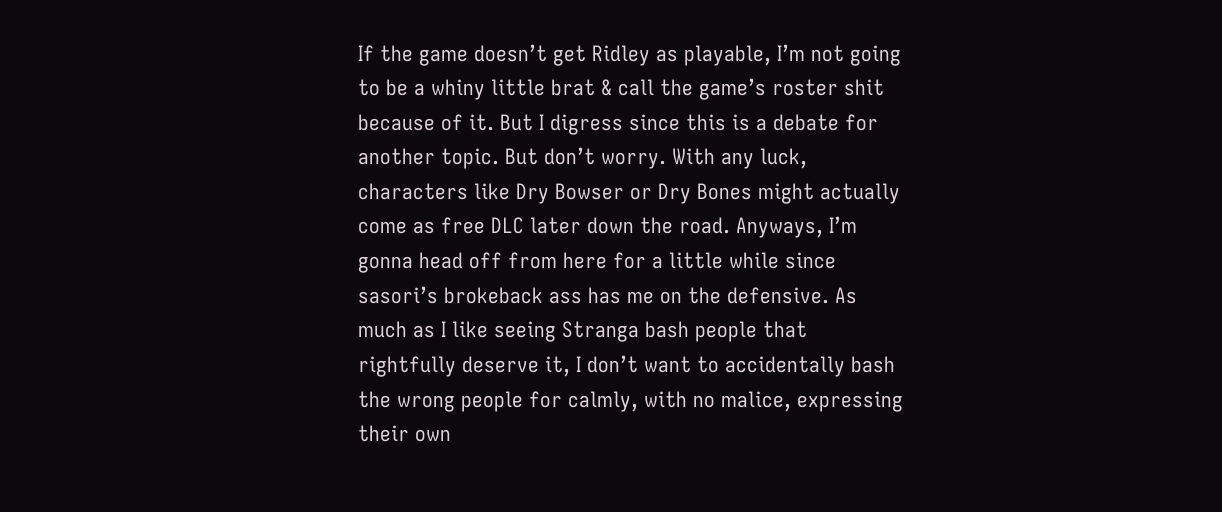If the game doesn’t get Ridley as playable, I’m not going to be a whiny little brat & call the game’s roster shit because of it. But I digress since this is a debate for another topic. But don’t worry. With any luck, characters like Dry Bowser or Dry Bones might actually come as free DLC later down the road. Anyways, I’m gonna head off from here for a little while since sasori’s brokeback ass has me on the defensive. As much as I like seeing Stranga bash people that rightfully deserve it, I don’t want to accidentally bash the wrong people for calmly, with no malice, expressing their own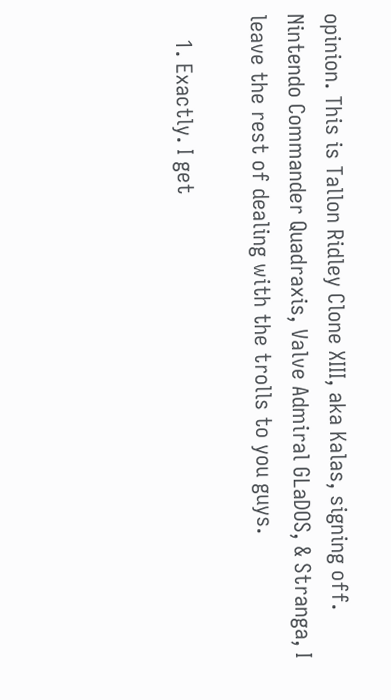opinion. This is Tallon Ridley Clone XIII, aka Kalas, signing off. Nintendo Commander Quadraxis, Valve Admiral GLaDOS, & Stranga, I leave the rest of dealing with the trolls to you guys.

    1. Exactly. I get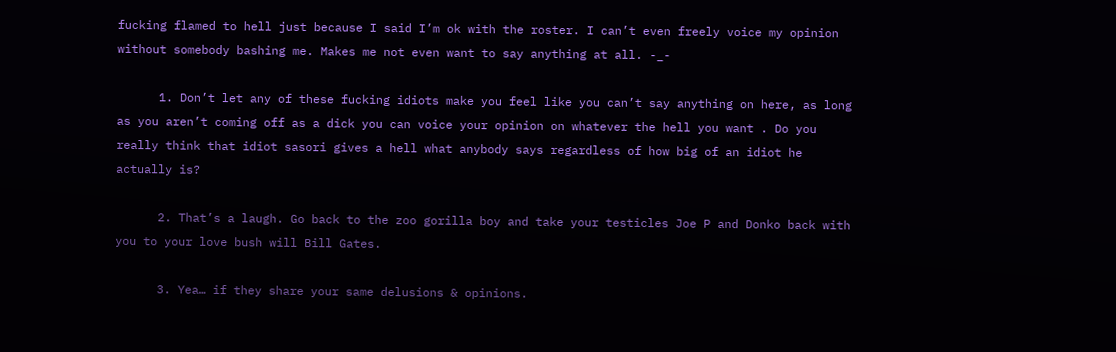fucking flamed to hell just because I said I’m ok with the roster. I can’t even freely voice my opinion without somebody bashing me. Makes me not even want to say anything at all. -_-

      1. Don’t let any of these fucking idiots make you feel like you can’t say anything on here, as long as you aren’t coming off as a dick you can voice your opinion on whatever the hell you want . Do you really think that idiot sasori gives a hell what anybody says regardless of how big of an idiot he actually is?

      2. That’s a laugh. Go back to the zoo gorilla boy and take your testicles Joe P and Donko back with you to your love bush will Bill Gates.

      3. Yea… if they share your same delusions & opinions.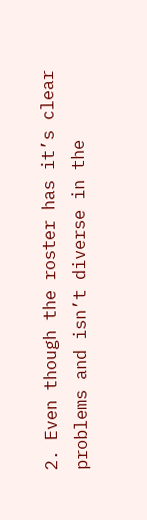2. Even though the roster has it’s clear problems and isn’t diverse in the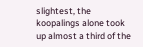slightest, the koopalings alone took up almost a third of the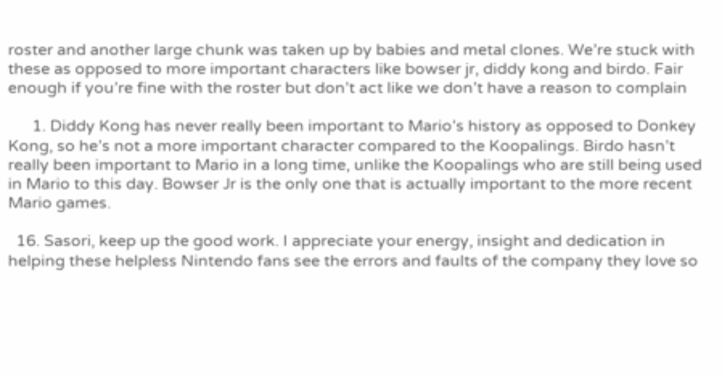roster and another large chunk was taken up by babies and metal clones. We’re stuck with these as opposed to more important characters like bowser jr, diddy kong and birdo. Fair enough if you’re fine with the roster but don’t act like we don’t have a reason to complain

      1. Diddy Kong has never really been important to Mario’s history as opposed to Donkey Kong, so he’s not a more important character compared to the Koopalings. Birdo hasn’t really been important to Mario in a long time, unlike the Koopalings who are still being used in Mario to this day. Bowser Jr is the only one that is actually important to the more recent Mario games.

  16. Sasori, keep up the good work. I appreciate your energy, insight and dedication in helping these helpless Nintendo fans see the errors and faults of the company they love so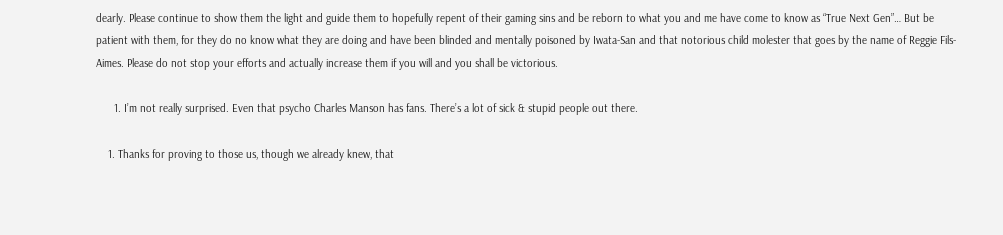dearly. Please continue to show them the light and guide them to hopefully repent of their gaming sins and be reborn to what you and me have come to know as “True Next Gen”… But be patient with them, for they do no know what they are doing and have been blinded and mentally poisoned by Iwata-San and that notorious child molester that goes by the name of Reggie Fils-Aimes. Please do not stop your efforts and actually increase them if you will and you shall be victorious.

      1. I’m not really surprised. Even that psycho Charles Manson has fans. There’s a lot of sick & stupid people out there.

    1. Thanks for proving to those us, though we already knew, that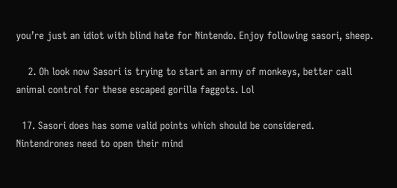you’re just an idiot with blind hate for Nintendo. Enjoy following sasori, sheep.

    2. Oh look now Sasori is trying to start an army of monkeys, better call animal control for these escaped gorilla faggots. Lol

  17. Sasori does has some valid points which should be considered. Nintendrones need to open their mind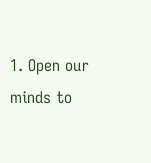1. Open our minds to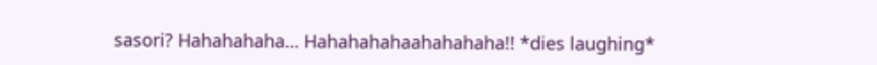sasori? Hahahahaha… Hahahahahaahahahaha!! *dies laughing*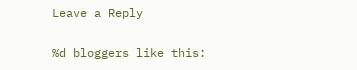Leave a Reply

%d bloggers like this: